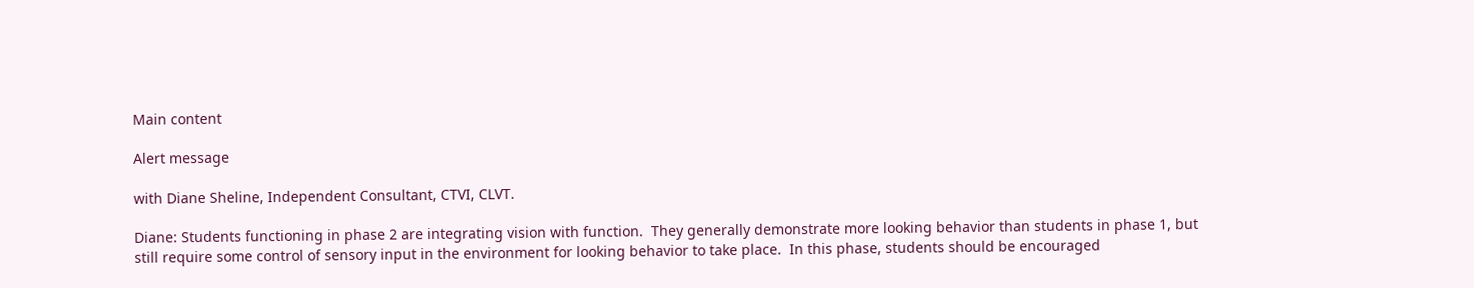Main content

Alert message

with Diane Sheline, Independent Consultant, CTVI, CLVT.

Diane: Students functioning in phase 2 are integrating vision with function.  They generally demonstrate more looking behavior than students in phase 1, but still require some control of sensory input in the environment for looking behavior to take place.  In this phase, students should be encouraged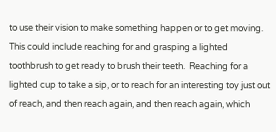to use their vision to make something happen or to get moving.  This could include reaching for and grasping a lighted toothbrush to get ready to brush their teeth.  Reaching for a lighted cup to take a sip, or to reach for an interesting toy just out of reach, and then reach again, and then reach again, which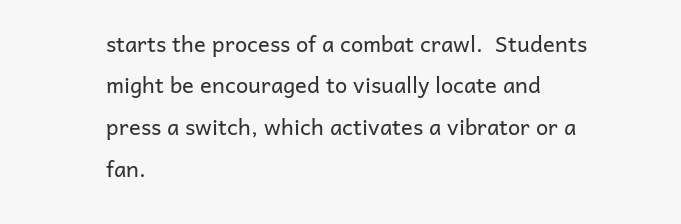starts the process of a combat crawl.  Students might be encouraged to visually locate and press a switch, which activates a vibrator or a fan.